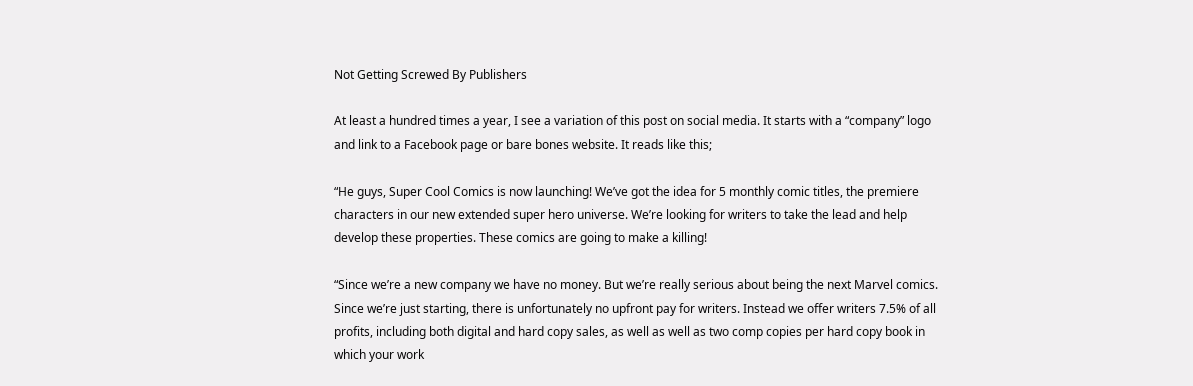Not Getting Screwed By Publishers

At least a hundred times a year, I see a variation of this post on social media. It starts with a “company” logo and link to a Facebook page or bare bones website. It reads like this;

“He guys, Super Cool Comics is now launching! We’ve got the idea for 5 monthly comic titles, the premiere characters in our new extended super hero universe. We’re looking for writers to take the lead and help develop these properties. These comics are going to make a killing!

“Since we’re a new company we have no money. But we’re really serious about being the next Marvel comics. Since we’re just starting, there is unfortunately no upfront pay for writers. Instead we offer writers 7.5% of all profits, including both digital and hard copy sales, as well as well as two comp copies per hard copy book in which your work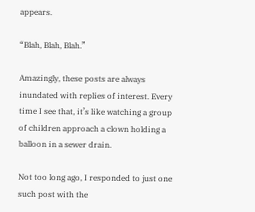appears.

“Blah, Blah, Blah.”

Amazingly, these posts are always inundated with replies of interest. Every time I see that, it’s like watching a group of children approach a clown holding a balloon in a sewer drain.

Not too long ago, I responded to just one such post with the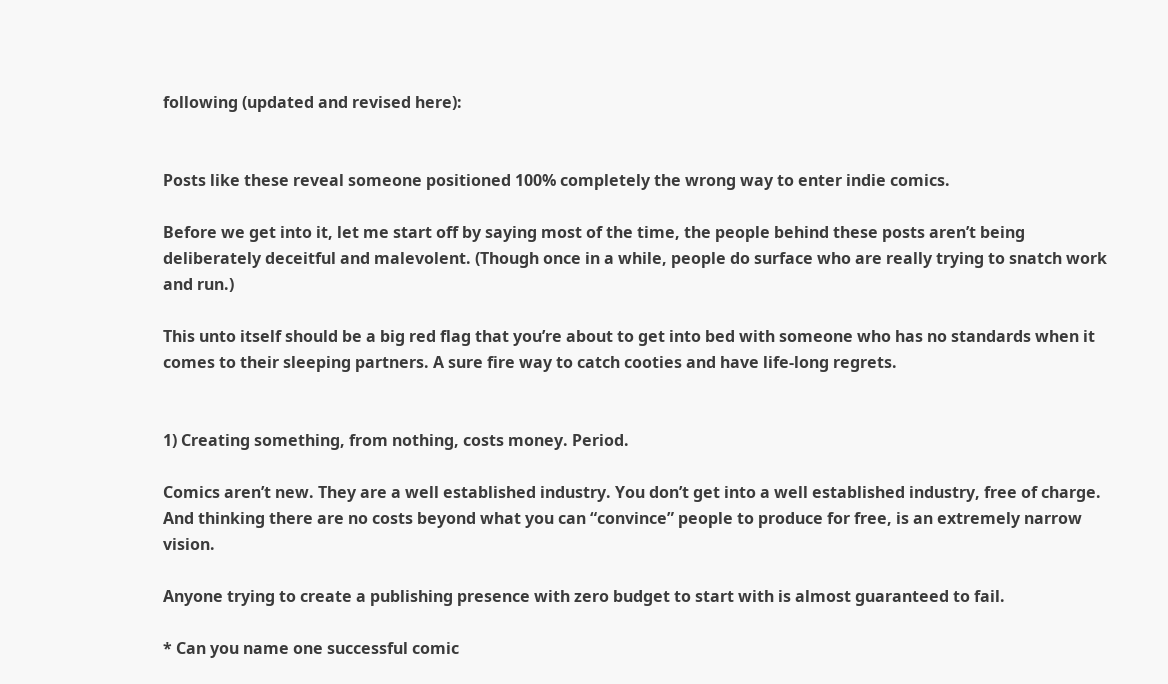following (updated and revised here):


Posts like these reveal someone positioned 100% completely the wrong way to enter indie comics.

Before we get into it, let me start off by saying most of the time, the people behind these posts aren’t being deliberately deceitful and malevolent. (Though once in a while, people do surface who are really trying to snatch work and run.)

This unto itself should be a big red flag that you’re about to get into bed with someone who has no standards when it comes to their sleeping partners. A sure fire way to catch cooties and have life-long regrets.


1) Creating something, from nothing, costs money. Period.

Comics aren’t new. They are a well established industry. You don’t get into a well established industry, free of charge. And thinking there are no costs beyond what you can “convince” people to produce for free, is an extremely narrow vision.

Anyone trying to create a publishing presence with zero budget to start with is almost guaranteed to fail.

* Can you name one successful comic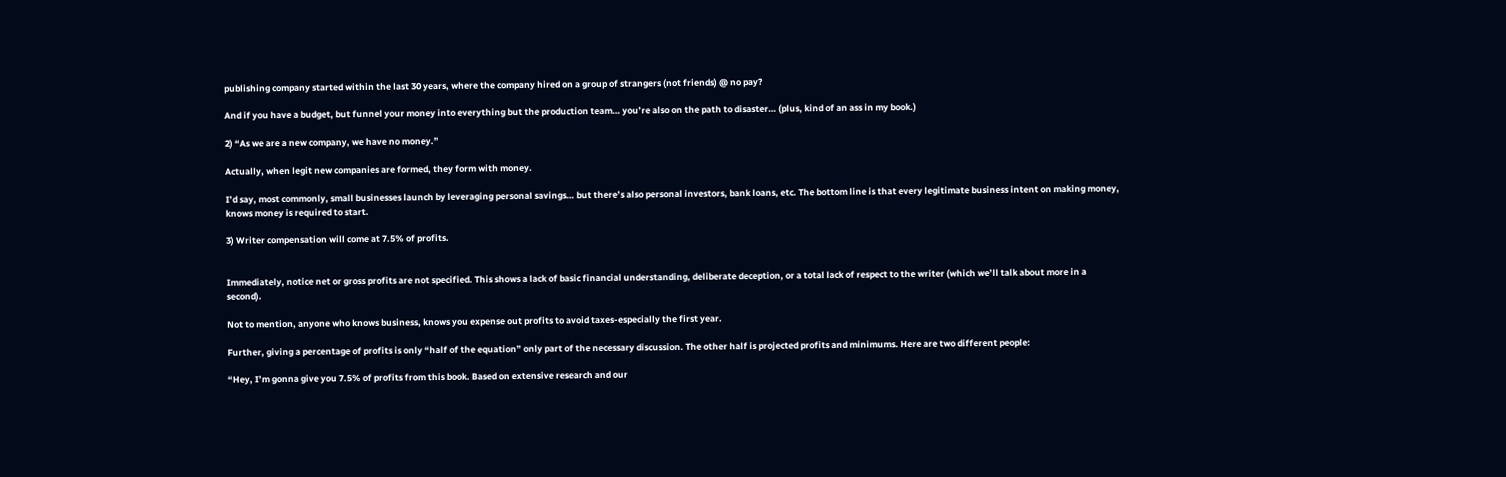publishing company started within the last 30 years, where the company hired on a group of strangers (not friends) @ no pay?

And if you have a budget, but funnel your money into everything but the production team… you’re also on the path to disaster… (plus, kind of an ass in my book.)

2) “As we are a new company, we have no money.”

Actually, when legit new companies are formed, they form with money.

I’d say, most commonly, small businesses launch by leveraging personal savings… but there’s also personal investors, bank loans, etc. The bottom line is that every legitimate business intent on making money, knows money is required to start.

3) Writer compensation will come at 7.5% of profits.


Immediately, notice net or gross profits are not specified. This shows a lack of basic financial understanding, deliberate deception, or a total lack of respect to the writer (which we’ll talk about more in a second).

Not to mention, anyone who knows business, knows you expense out profits to avoid taxes-especially the first year.

Further, giving a percentage of profits is only “half of the equation” only part of the necessary discussion. The other half is projected profits and minimums. Here are two different people:

“Hey, I’m gonna give you 7.5% of profits from this book. Based on extensive research and our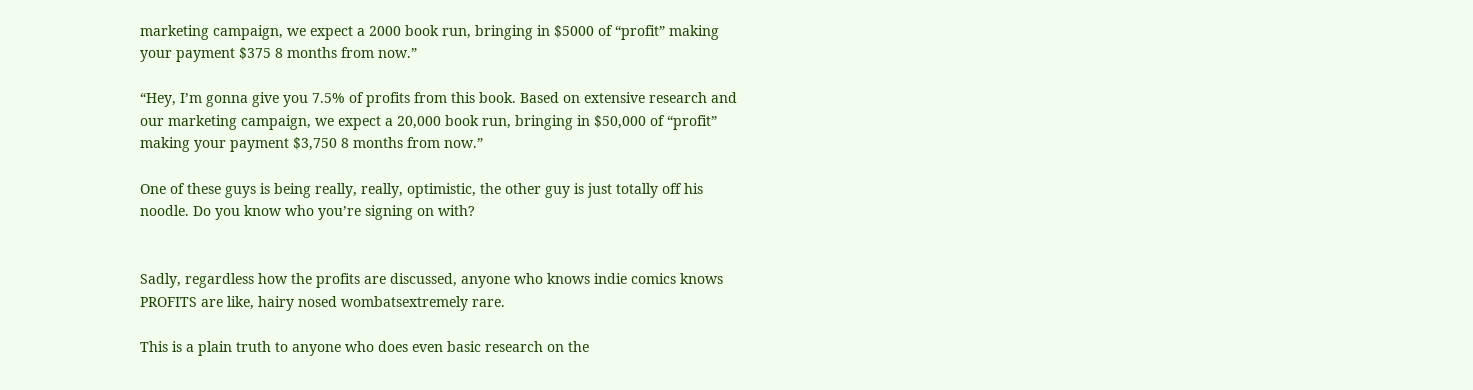marketing campaign, we expect a 2000 book run, bringing in $5000 of “profit” making your payment $375 8 months from now.”

“Hey, I’m gonna give you 7.5% of profits from this book. Based on extensive research and our marketing campaign, we expect a 20,000 book run, bringing in $50,000 of “profit” making your payment $3,750 8 months from now.”

One of these guys is being really, really, optimistic, the other guy is just totally off his noodle. Do you know who you’re signing on with?


Sadly, regardless how the profits are discussed, anyone who knows indie comics knows PROFITS are like, hairy nosed wombatsextremely rare.

This is a plain truth to anyone who does even basic research on the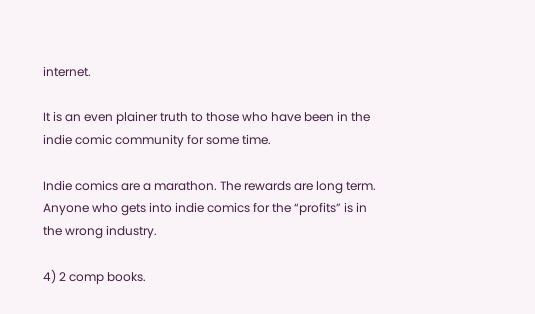internet.

It is an even plainer truth to those who have been in the indie comic community for some time.

Indie comics are a marathon. The rewards are long term. Anyone who gets into indie comics for the “profits” is in the wrong industry.

4) 2 comp books.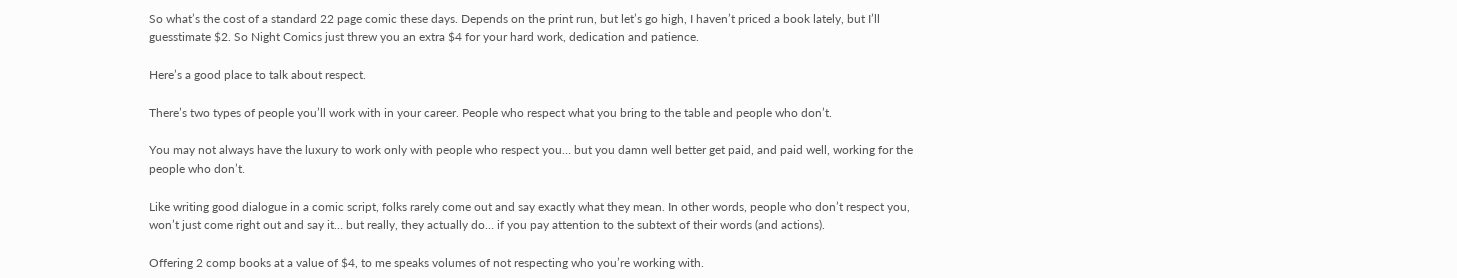So what’s the cost of a standard 22 page comic these days. Depends on the print run, but let’s go high, I haven’t priced a book lately, but I’ll guesstimate $2. So Night Comics just threw you an extra $4 for your hard work, dedication and patience.

Here’s a good place to talk about respect.

There’s two types of people you’ll work with in your career. People who respect what you bring to the table and people who don’t.

You may not always have the luxury to work only with people who respect you… but you damn well better get paid, and paid well, working for the people who don’t.

Like writing good dialogue in a comic script, folks rarely come out and say exactly what they mean. In other words, people who don’t respect you, won’t just come right out and say it… but really, they actually do… if you pay attention to the subtext of their words (and actions).

Offering 2 comp books at a value of $4, to me speaks volumes of not respecting who you’re working with.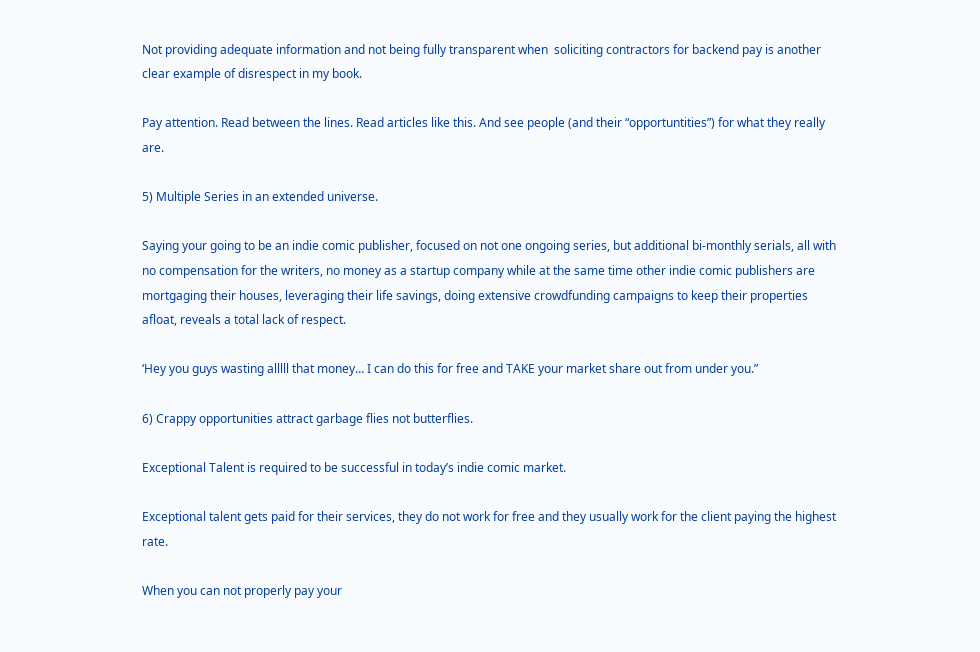Not providing adequate information and not being fully transparent when  soliciting contractors for backend pay is another clear example of disrespect in my book.

Pay attention. Read between the lines. Read articles like this. And see people (and their “opportuntities”) for what they really are.

5) Multiple Series in an extended universe.

Saying your going to be an indie comic publisher, focused on not one ongoing series, but additional bi-monthly serials, all with no compensation for the writers, no money as a startup company while at the same time other indie comic publishers are mortgaging their houses, leveraging their life savings, doing extensive crowdfunding campaigns to keep their properties afloat, reveals a total lack of respect.

‘Hey you guys wasting alllll that money… I can do this for free and TAKE your market share out from under you.”

6) Crappy opportunities attract garbage flies not butterflies.

Exceptional Talent is required to be successful in today’s indie comic market.

Exceptional talent gets paid for their services, they do not work for free and they usually work for the client paying the highest rate.

When you can not properly pay your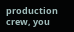production crew, you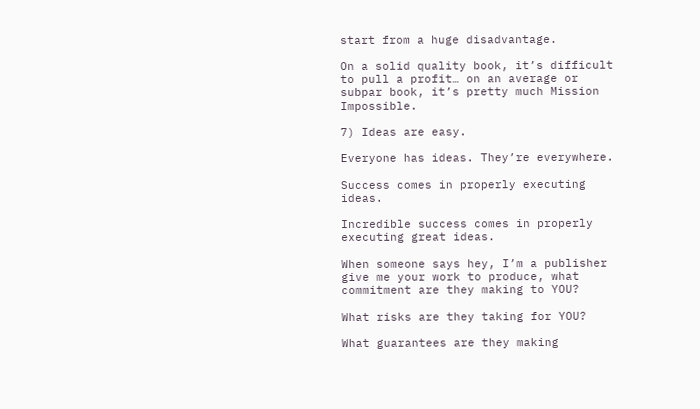start from a huge disadvantage.

On a solid quality book, it’s difficult to pull a profit… on an average or subpar book, it’s pretty much Mission Impossible.

7) Ideas are easy.

Everyone has ideas. They’re everywhere.

Success comes in properly executing ideas.

Incredible success comes in properly executing great ideas.

When someone says hey, I’m a publisher give me your work to produce, what commitment are they making to YOU?

What risks are they taking for YOU?

What guarantees are they making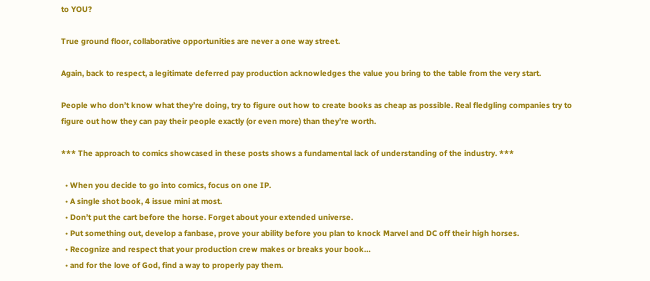to YOU?

True ground floor, collaborative opportunities are never a one way street.

Again, back to respect, a legitimate deferred pay production acknowledges the value you bring to the table from the very start.

People who don’t know what they’re doing, try to figure out how to create books as cheap as possible. Real fledgling companies try to figure out how they can pay their people exactly (or even more) than they’re worth.

*** The approach to comics showcased in these posts shows a fundamental lack of understanding of the industry. ***

  • When you decide to go into comics, focus on one IP.
  • A single shot book, 4 issue mini at most.
  • Don’t put the cart before the horse. Forget about your extended universe.
  • Put something out, develop a fanbase, prove your ability before you plan to knock Marvel and DC off their high horses.
  • Recognize and respect that your production crew makes or breaks your book…
  • and for the love of God, find a way to properly pay them.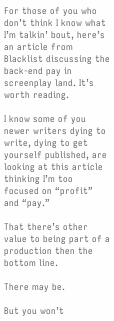For those of you who don’t think I know what I’m talkin’ bout, here’s an article from Blacklist discussing the back-end pay in screenplay land. It’s worth reading.

I know some of you newer writers dying to write, dying to get yourself published, are looking at this article thinking I’m too focused on “profit” and “pay.”

That there’s other value to being part of a production then the bottom line.

There may be.

But you won’t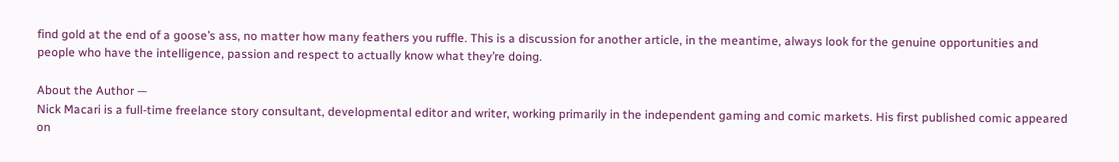find gold at the end of a goose’s ass, no matter how many feathers you ruffle. This is a discussion for another article, in the meantime, always look for the genuine opportunities and people who have the intelligence, passion and respect to actually know what they’re doing.

About the Author —
Nick Macari is a full-time freelance story consultant, developmental editor and writer, working primarily in the independent gaming and comic markets. His first published comic appeared on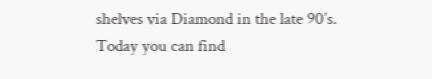shelves via Diamond in the late 90’s. Today you can find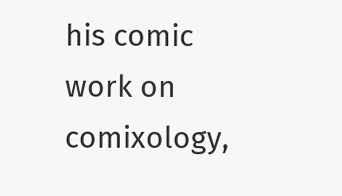his comic work on comixology,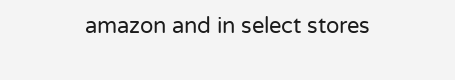amazon and in select stores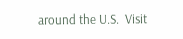around the U.S.  Visit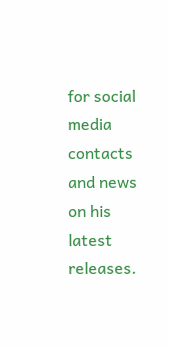for social media contacts and news on his latest releases.